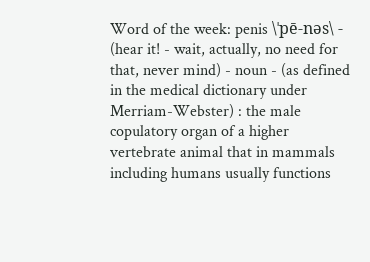Word of the week: penis \ˈpē-nəs\ - (hear it! - wait, actually, no need for that, never mind) - noun - (as defined in the medical dictionary under Merriam-Webster) : the male copulatory organ of a higher vertebrate animal that in mammals including humans usually functions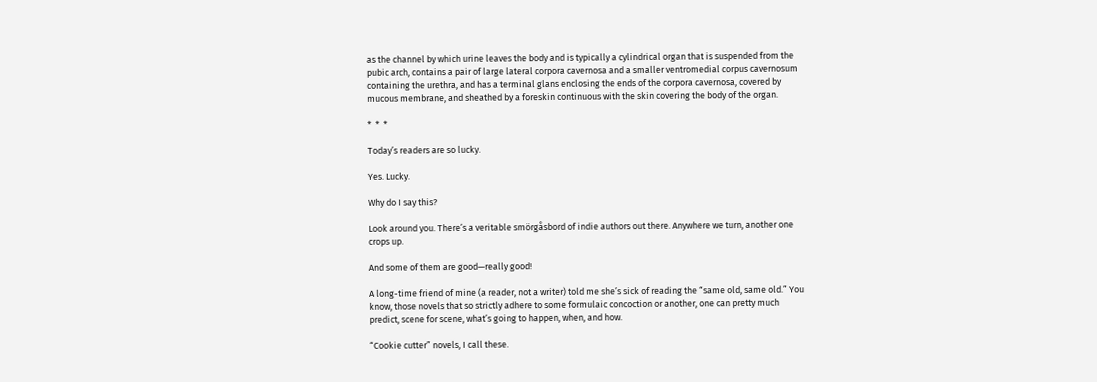as the channel by which urine leaves the body and is typically a cylindrical organ that is suspended from the pubic arch, contains a pair of large lateral corpora cavernosa and a smaller ventromedial corpus cavernosum containing the urethra, and has a terminal glans enclosing the ends of the corpora cavernosa, covered by mucous membrane, and sheathed by a foreskin continuous with the skin covering the body of the organ.

*  *  *

Today’s readers are so lucky.

Yes. Lucky.

Why do I say this?

Look around you. There’s a veritable smörgåsbord of indie authors out there. Anywhere we turn, another one crops up.

And some of them are good—really good!

A long-time friend of mine (a reader, not a writer) told me she’s sick of reading the “same old, same old.” You know, those novels that so strictly adhere to some formulaic concoction or another, one can pretty much predict, scene for scene, what’s going to happen, when, and how.

“Cookie cutter” novels, I call these.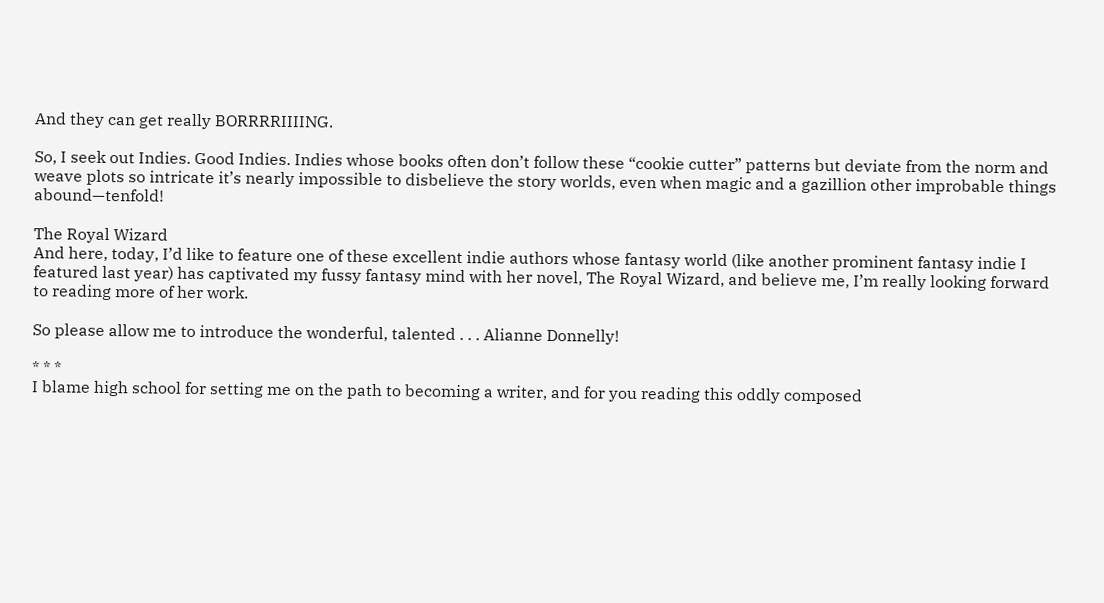And they can get really BORRRRIIIING.

So, I seek out Indies. Good Indies. Indies whose books often don’t follow these “cookie cutter” patterns but deviate from the norm and weave plots so intricate it’s nearly impossible to disbelieve the story worlds, even when magic and a gazillion other improbable things abound—tenfold!

The Royal Wizard
And here, today, I’d like to feature one of these excellent indie authors whose fantasy world (like another prominent fantasy indie I featured last year) has captivated my fussy fantasy mind with her novel, The Royal Wizard, and believe me, I’m really looking forward to reading more of her work.

So please allow me to introduce the wonderful, talented . . . Alianne Donnelly!

* * *
I blame high school for setting me on the path to becoming a writer, and for you reading this oddly composed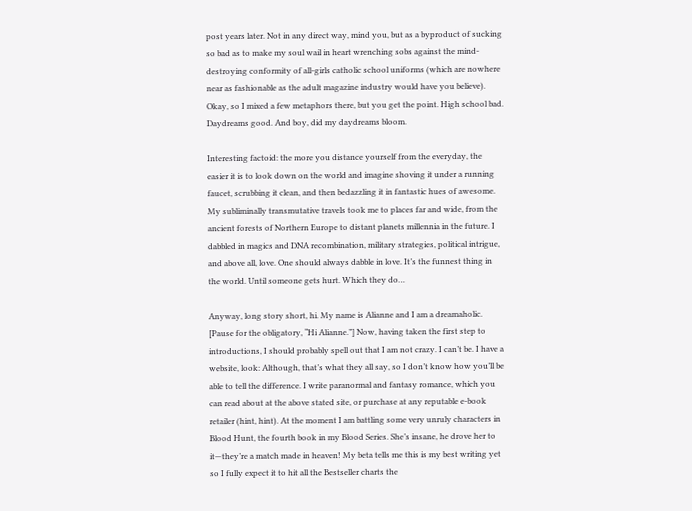post years later. Not in any direct way, mind you, but as a byproduct of sucking so bad as to make my soul wail in heart wrenching sobs against the mind-destroying conformity of all-girls catholic school uniforms (which are nowhere near as fashionable as the adult magazine industry would have you believe). Okay, so I mixed a few metaphors there, but you get the point. High school bad. Daydreams good. And boy, did my daydreams bloom.

Interesting factoid: the more you distance yourself from the everyday, the easier it is to look down on the world and imagine shoving it under a running faucet, scrubbing it clean, and then bedazzling it in fantastic hues of awesome. My subliminally transmutative travels took me to places far and wide, from the ancient forests of Northern Europe to distant planets millennia in the future. I dabbled in magics and DNA recombination, military strategies, political intrigue, and above all, love. One should always dabble in love. It’s the funnest thing in the world. Until someone gets hurt. Which they do…

Anyway, long story short, hi. My name is Alianne and I am a dreamaholic. [Pause for the obligatory, “Hi Alianne.”] Now, having taken the first step to introductions, I should probably spell out that I am not crazy. I can’t be. I have a website, look: Although, that’s what they all say, so I don’t know how you’ll be able to tell the difference. I write paranormal and fantasy romance, which you can read about at the above stated site, or purchase at any reputable e-book retailer (hint, hint). At the moment I am battling some very unruly characters in Blood Hunt, the fourth book in my Blood Series. She’s insane, he drove her to it—they’re a match made in heaven! My beta tells me this is my best writing yet so I fully expect it to hit all the Bestseller charts the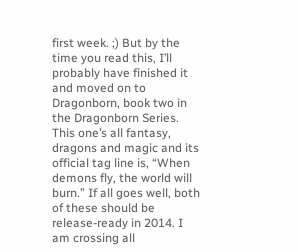first week. ;) But by the time you read this, I’ll probably have finished it and moved on to Dragonborn, book two in the Dragonborn Series. This one’s all fantasy, dragons and magic and its official tag line is, “When demons fly, the world will burn.” If all goes well, both of these should be release-ready in 2014. I am crossing all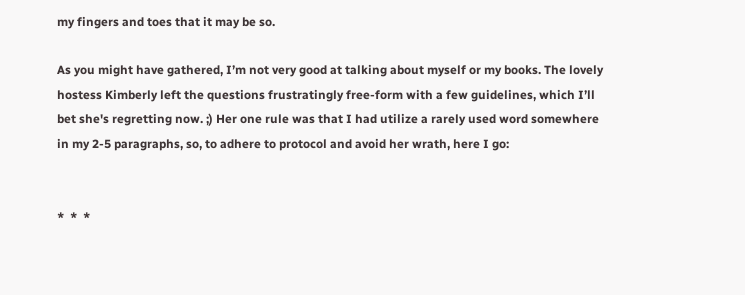my fingers and toes that it may be so.

As you might have gathered, I’m not very good at talking about myself or my books. The lovely hostess Kimberly left the questions frustratingly free-form with a few guidelines, which I’ll bet she's regretting now. ;) Her one rule was that I had utilize a rarely used word somewhere in my 2-5 paragraphs, so, to adhere to protocol and avoid her wrath, here I go:


*  *  *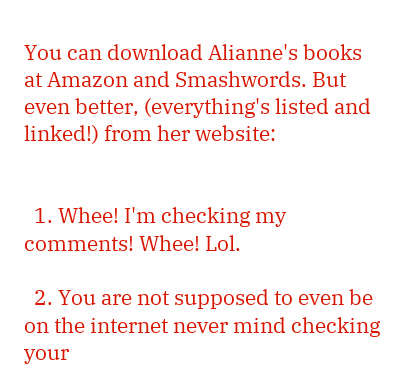You can download Alianne's books at Amazon and Smashwords. But even better, (everything's listed and linked!) from her website:


  1. Whee! I'm checking my comments! Whee! Lol.

  2. You are not supposed to even be on the internet never mind checking your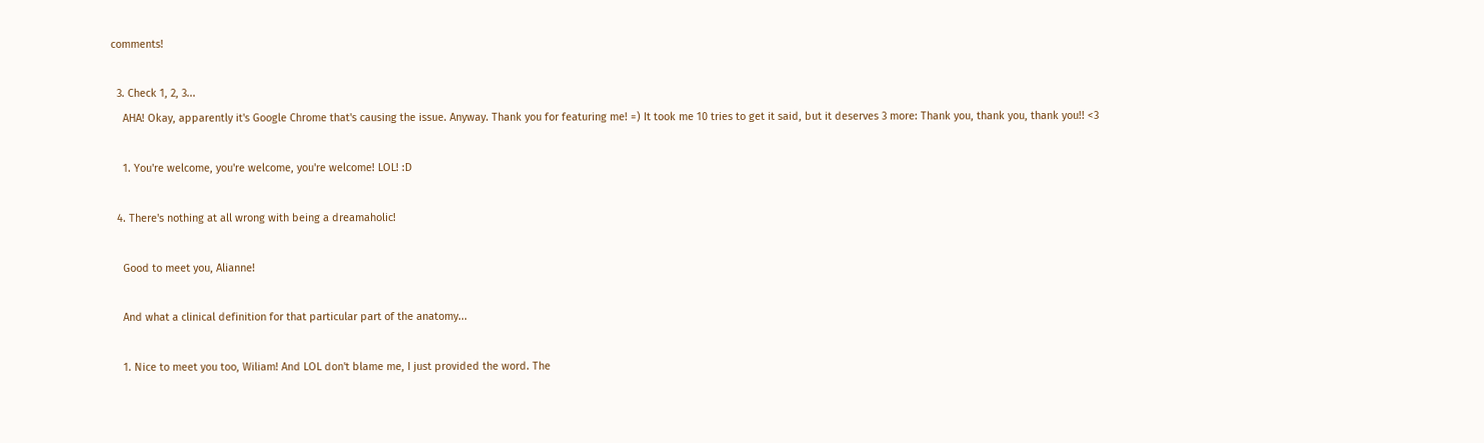comments!

  3. Check 1, 2, 3...
    AHA! Okay, apparently it's Google Chrome that's causing the issue. Anyway. Thank you for featuring me! =) It took me 10 tries to get it said, but it deserves 3 more: Thank you, thank you, thank you!! <3

    1. You're welcome, you're welcome, you're welcome! LOL! :D

  4. There's nothing at all wrong with being a dreamaholic!

    Good to meet you, Alianne!

    And what a clinical definition for that particular part of the anatomy...

    1. Nice to meet you too, Wiliam! And LOL don't blame me, I just provided the word. The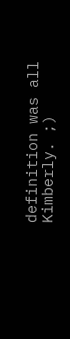definition was all Kimberly. ;)